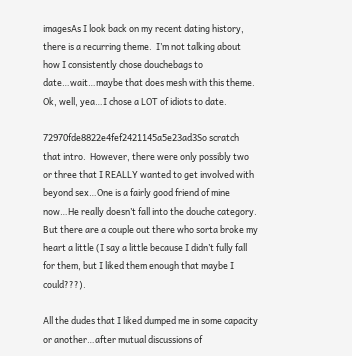imagesAs I look back on my recent dating history, there is a recurring theme.  I’m not talking about how I consistently chose douchebags to date…wait…maybe that does mesh with this theme.  Ok, well, yea…I chose a LOT of idiots to date.

72970fde8822e4fef2421145a5e23ad3So scratch that intro.  However, there were only possibly two or three that I REALLY wanted to get involved with beyond sex…One is a fairly good friend of mine now…He really doesn’t fall into the douche category.  But there are a couple out there who sorta broke my heart a little (I say a little because I didn’t fully fall for them, but I liked them enough that maybe I could???).

All the dudes that I liked dumped me in some capacity or another…after mutual discussions of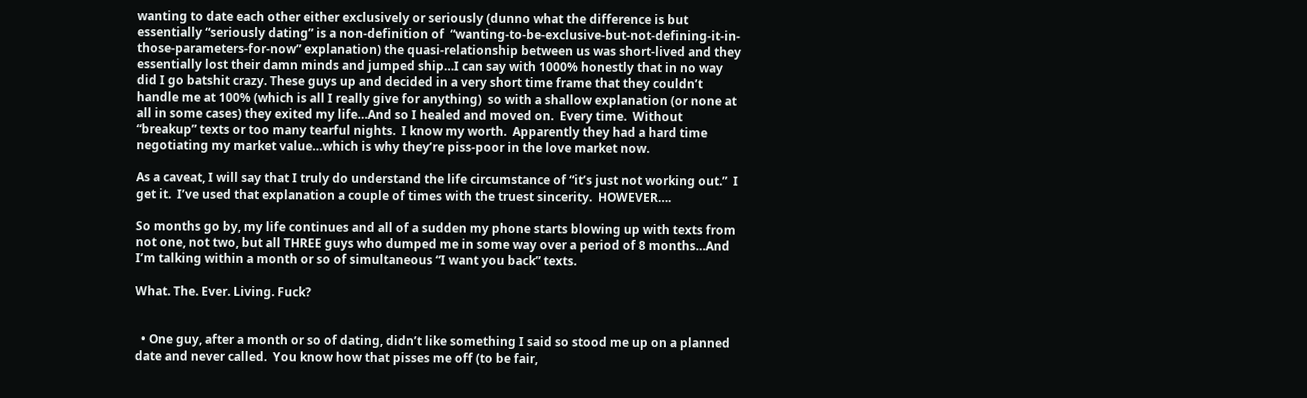wanting to date each other either exclusively or seriously (dunno what the difference is but essentially “seriously dating” is a non-definition of  “wanting-to-be-exclusive-but-not-defining-it-in-those-parameters-for-now” explanation) the quasi-relationship between us was short-lived and they essentially lost their damn minds and jumped ship…I can say with 1000% honestly that in no way did I go batshit crazy. These guys up and decided in a very short time frame that they couldn’t handle me at 100% (which is all I really give for anything)  so with a shallow explanation (or none at all in some cases) they exited my life…And so I healed and moved on.  Every time.  Without “breakup” texts or too many tearful nights.  I know my worth.  Apparently they had a hard time negotiating my market value…which is why they’re piss-poor in the love market now.

As a caveat, I will say that I truly do understand the life circumstance of “it’s just not working out.”  I get it.  I’ve used that explanation a couple of times with the truest sincerity.  HOWEVER….

So months go by, my life continues and all of a sudden my phone starts blowing up with texts from not one, not two, but all THREE guys who dumped me in some way over a period of 8 months…And I’m talking within a month or so of simultaneous “I want you back” texts.

What. The. Ever. Living. Fuck?


  • One guy, after a month or so of dating, didn’t like something I said so stood me up on a planned date and never called.  You know how that pisses me off (to be fair,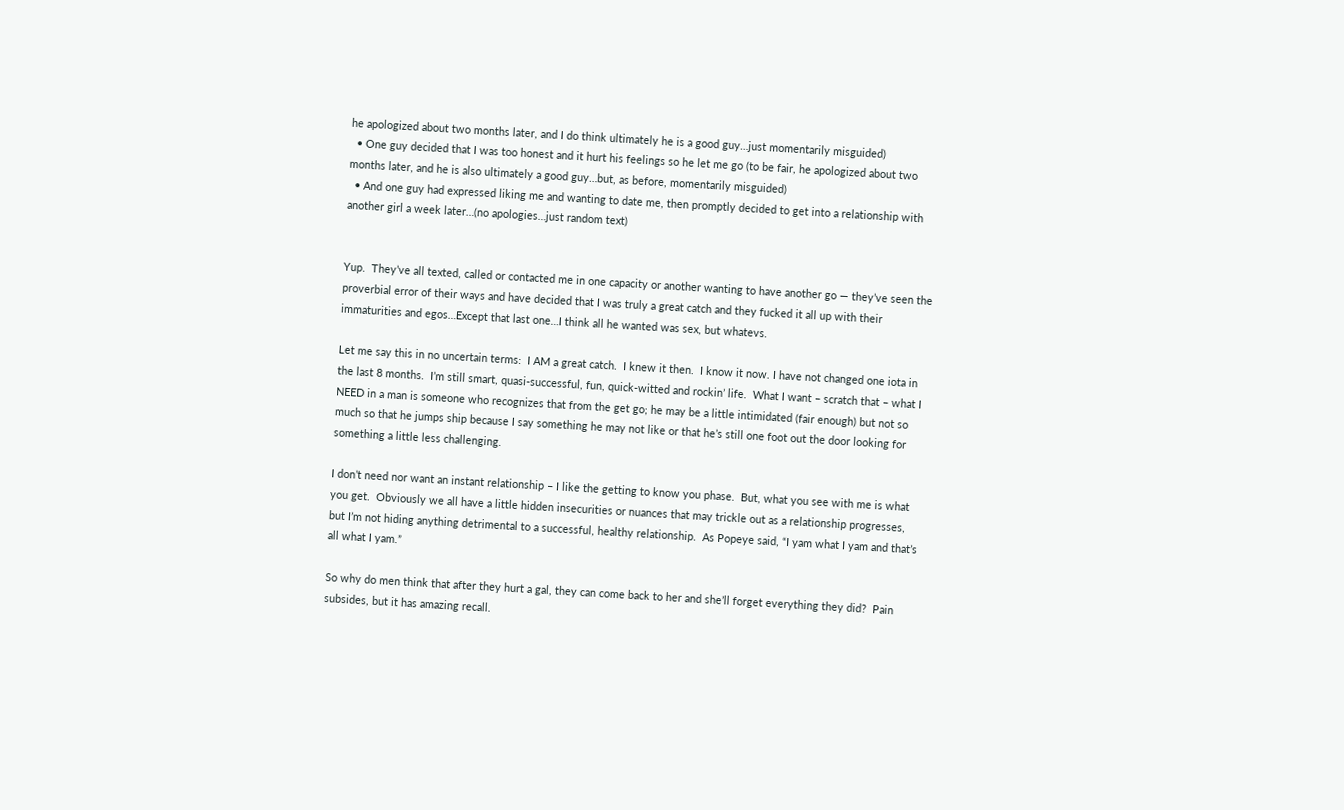he apologized about two months later, and I do think ultimately he is a good guy…just momentarily misguided)
  • One guy decided that I was too honest and it hurt his feelings so he let me go (to be fair, he apologized about two months later, and he is also ultimately a good guy…but, as before, momentarily misguided)
  • And one guy had expressed liking me and wanting to date me, then promptly decided to get into a relationship with another girl a week later…(no apologies…just random text)


Yup.  They’ve all texted, called or contacted me in one capacity or another wanting to have another go — they’ve seen the proverbial error of their ways and have decided that I was truly a great catch and they fucked it all up with their immaturities and egos…Except that last one…I think all he wanted was sex, but whatevs.

Let me say this in no uncertain terms:  I AM a great catch.  I knew it then.  I know it now. I have not changed one iota in the last 8 months.  I’m still smart, quasi-successful, fun, quick-witted and rockin’ life.  What I want – scratch that – what I NEED in a man is someone who recognizes that from the get go; he may be a little intimidated (fair enough) but not so much so that he jumps ship because I say something he may not like or that he’s still one foot out the door looking for something a little less challenging.

I don’t need nor want an instant relationship – I like the getting to know you phase.  But, what you see with me is what you get.  Obviously we all have a little hidden insecurities or nuances that may trickle out as a relationship progresses, but I’m not hiding anything detrimental to a successful, healthy relationship.  As Popeye said, “I yam what I yam and that’s all what I yam.”

So why do men think that after they hurt a gal, they can come back to her and she’ll forget everything they did?  Pain subsides, but it has amazing recall.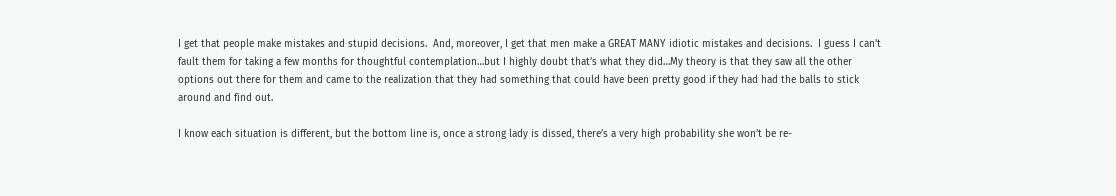I get that people make mistakes and stupid decisions.  And, moreover, I get that men make a GREAT MANY idiotic mistakes and decisions.  I guess I can’t fault them for taking a few months for thoughtful contemplation…but I highly doubt that’s what they did…My theory is that they saw all the other options out there for them and came to the realization that they had something that could have been pretty good if they had had the balls to stick around and find out.

I know each situation is different, but the bottom line is, once a strong lady is dissed, there’s a very high probability she won’t be re-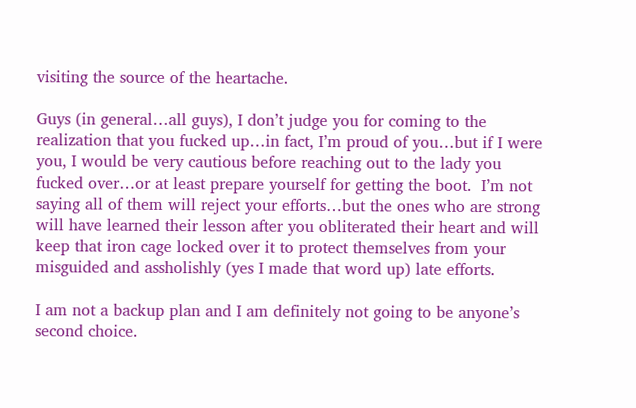visiting the source of the heartache.

Guys (in general…all guys), I don’t judge you for coming to the realization that you fucked up…in fact, I’m proud of you…but if I were you, I would be very cautious before reaching out to the lady you fucked over…or at least prepare yourself for getting the boot.  I’m not saying all of them will reject your efforts…but the ones who are strong will have learned their lesson after you obliterated their heart and will keep that iron cage locked over it to protect themselves from your misguided and assholishly (yes I made that word up) late efforts.

I am not a backup plan and I am definitely not going to be anyone’s second choice.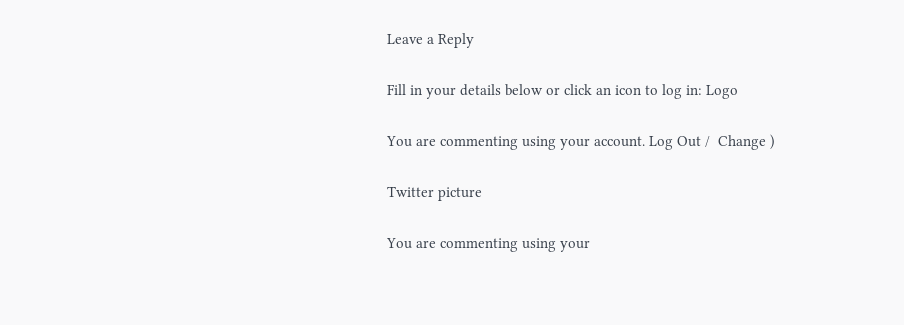Leave a Reply

Fill in your details below or click an icon to log in: Logo

You are commenting using your account. Log Out /  Change )

Twitter picture

You are commenting using your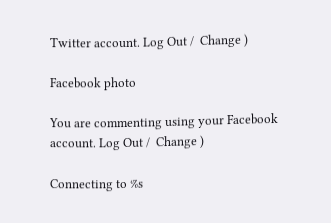Twitter account. Log Out /  Change )

Facebook photo

You are commenting using your Facebook account. Log Out /  Change )

Connecting to %s